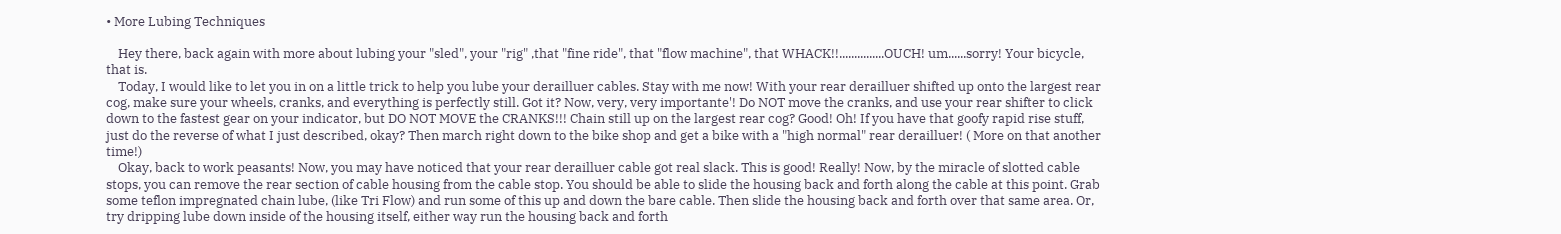• More Lubing Techniques

    Hey there, back again with more about lubing your "sled", your "rig" ,that "fine ride", that "flow machine", that WHACK!!...............OUCH! um......sorry! Your bicycle, that is.
    Today, I would like to let you in on a little trick to help you lube your derailluer cables. Stay with me now! With your rear derailluer shifted up onto the largest rear cog, make sure your wheels, cranks, and everything is perfectly still. Got it? Now, very, very importante'! Do NOT move the cranks, and use your rear shifter to click down to the fastest gear on your indicator, but DO NOT MOVE the CRANKS!!! Chain still up on the largest rear cog? Good! Oh! If you have that goofy rapid rise stuff, just do the reverse of what I just described, okay? Then march right down to the bike shop and get a bike with a "high normal" rear derailluer! ( More on that another time!)
    Okay, back to work peasants! Now, you may have noticed that your rear derailluer cable got real slack. This is good! Really! Now, by the miracle of slotted cable stops, you can remove the rear section of cable housing from the cable stop. You should be able to slide the housing back and forth along the cable at this point. Grab some teflon impregnated chain lube, (like Tri Flow) and run some of this up and down the bare cable. Then slide the housing back and forth over that same area. Or, try dripping lube down inside of the housing itself, either way run the housing back and forth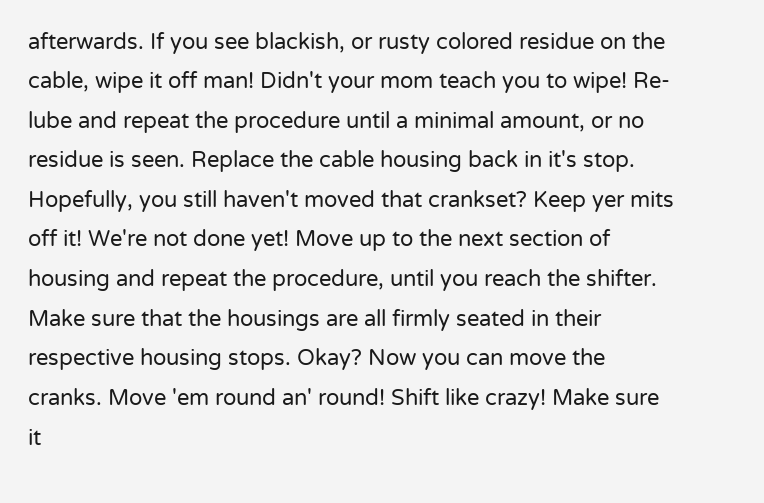afterwards. If you see blackish, or rusty colored residue on the cable, wipe it off man! Didn't your mom teach you to wipe! Re-lube and repeat the procedure until a minimal amount, or no residue is seen. Replace the cable housing back in it's stop. Hopefully, you still haven't moved that crankset? Keep yer mits off it! We're not done yet! Move up to the next section of housing and repeat the procedure, until you reach the shifter. Make sure that the housings are all firmly seated in their respective housing stops. Okay? Now you can move the cranks. Move 'em round an' round! Shift like crazy! Make sure it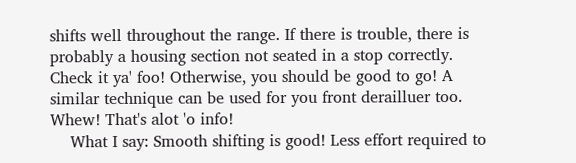shifts well throughout the range. If there is trouble, there is probably a housing section not seated in a stop correctly. Check it ya' foo! Otherwise, you should be good to go! A similar technique can be used for you front derailluer too. Whew! That's alot 'o info!
    What I say: Smooth shifting is good! Less effort required to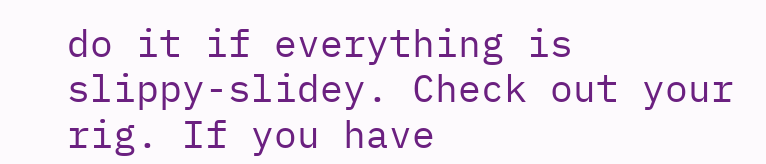do it if everything is slippy-slidey. Check out your rig. If you have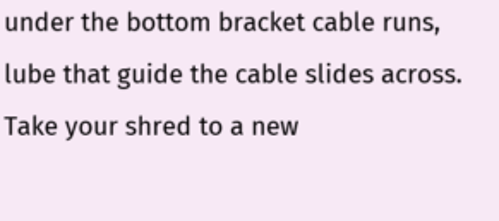under the bottom bracket cable runs, lube that guide the cable slides across. Take your shred to a new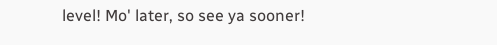level! Mo' later, so see ya sooner!